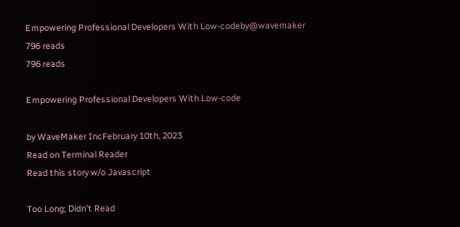Empowering Professional Developers With Low-codeby@wavemaker
796 reads
796 reads

Empowering Professional Developers With Low-code

by WaveMaker IncFebruary 10th, 2023
Read on Terminal Reader
Read this story w/o Javascript

Too Long; Didn't Read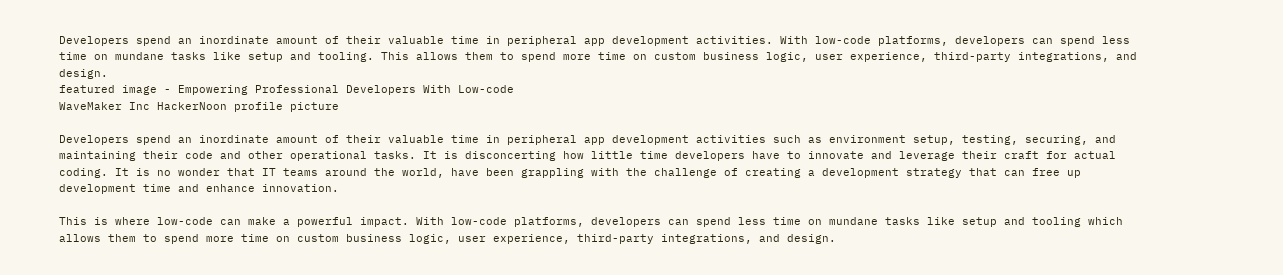Developers spend an inordinate amount of their valuable time in peripheral app development activities. With low-code platforms, developers can spend less time on mundane tasks like setup and tooling. This allows them to spend more time on custom business logic, user experience, third-party integrations, and design.
featured image - Empowering Professional Developers With Low-code
WaveMaker Inc HackerNoon profile picture

Developers spend an inordinate amount of their valuable time in peripheral app development activities such as environment setup, testing, securing, and maintaining their code and other operational tasks. It is disconcerting how little time developers have to innovate and leverage their craft for actual coding. It is no wonder that IT teams around the world, have been grappling with the challenge of creating a development strategy that can free up development time and enhance innovation.

This is where low-code can make a powerful impact. With low-code platforms, developers can spend less time on mundane tasks like setup and tooling which allows them to spend more time on custom business logic, user experience, third-party integrations, and design.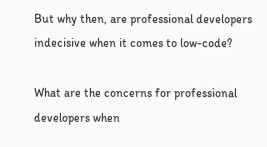But why then, are professional developers indecisive when it comes to low-code?

What are the concerns for professional developers when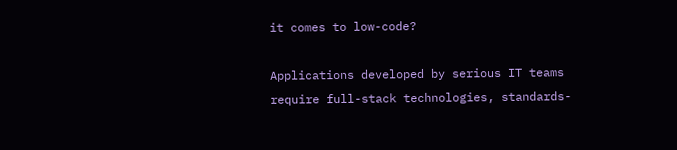it comes to low-code?

Applications developed by serious IT teams require full-stack technologies, standards-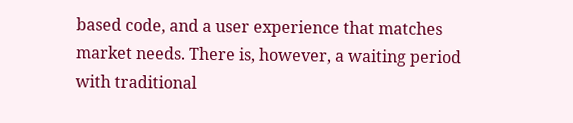based code, and a user experience that matches market needs. There is, however, a waiting period with traditional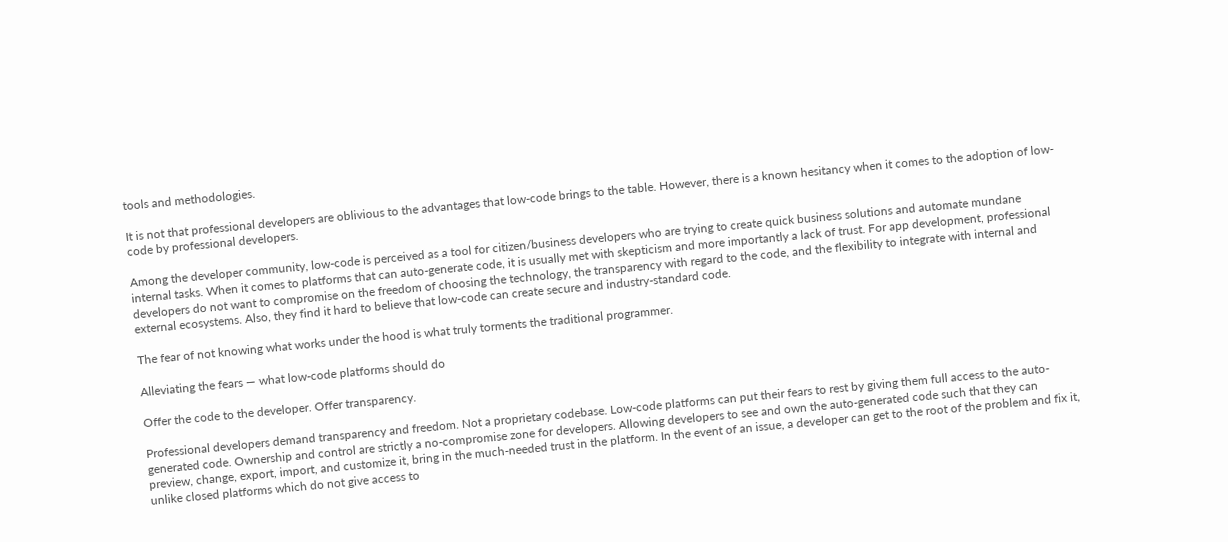tools and methodologies.

It is not that professional developers are oblivious to the advantages that low-code brings to the table. However, there is a known hesitancy when it comes to the adoption of low-code by professional developers.

Among the developer community, low-code is perceived as a tool for citizen/business developers who are trying to create quick business solutions and automate mundane internal tasks. When it comes to platforms that can auto-generate code, it is usually met with skepticism and more importantly a lack of trust. For app development, professional developers do not want to compromise on the freedom of choosing the technology, the transparency with regard to the code, and the flexibility to integrate with internal and external ecosystems. Also, they find it hard to believe that low-code can create secure and industry-standard code.

The fear of not knowing what works under the hood is what truly torments the traditional programmer.

Alleviating the fears — what low-code platforms should do

Offer the code to the developer. Offer transparency.

Professional developers demand transparency and freedom. Not a proprietary codebase. Low-code platforms can put their fears to rest by giving them full access to the auto-generated code. Ownership and control are strictly a no-compromise zone for developers. Allowing developers to see and own the auto-generated code such that they can preview, change, export, import, and customize it, bring in the much-needed trust in the platform. In the event of an issue, a developer can get to the root of the problem and fix it, unlike closed platforms which do not give access to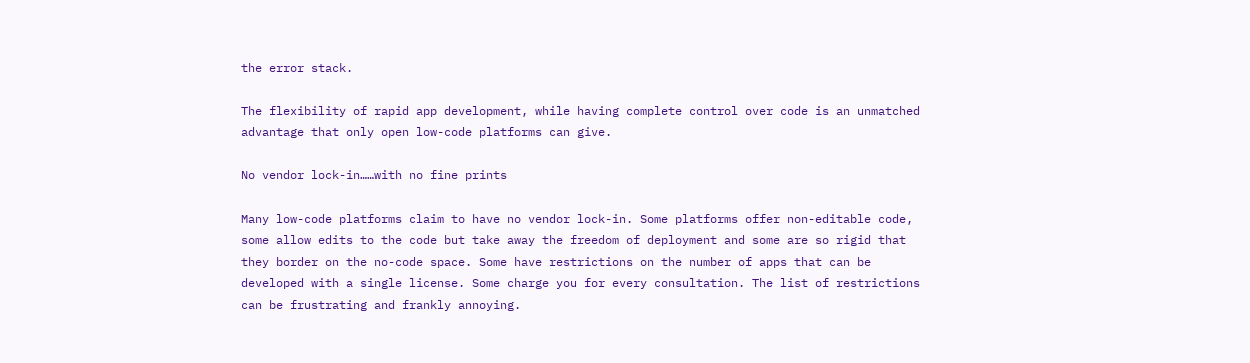the error stack.

The flexibility of rapid app development, while having complete control over code is an unmatched advantage that only open low-code platforms can give.

No vendor lock-in……with no fine prints

Many low-code platforms claim to have no vendor lock-in. Some platforms offer non-editable code, some allow edits to the code but take away the freedom of deployment and some are so rigid that they border on the no-code space. Some have restrictions on the number of apps that can be developed with a single license. Some charge you for every consultation. The list of restrictions can be frustrating and frankly annoying.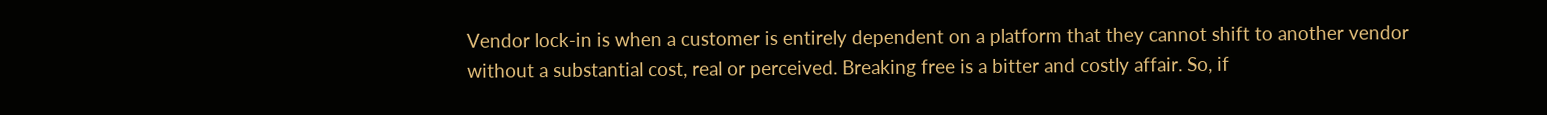Vendor lock-in is when a customer is entirely dependent on a platform that they cannot shift to another vendor without a substantial cost, real or perceived. Breaking free is a bitter and costly affair. So, if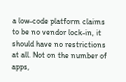a low-code platform claims to be no vendor lock-in, it should have no restrictions at all. Not on the number of apps,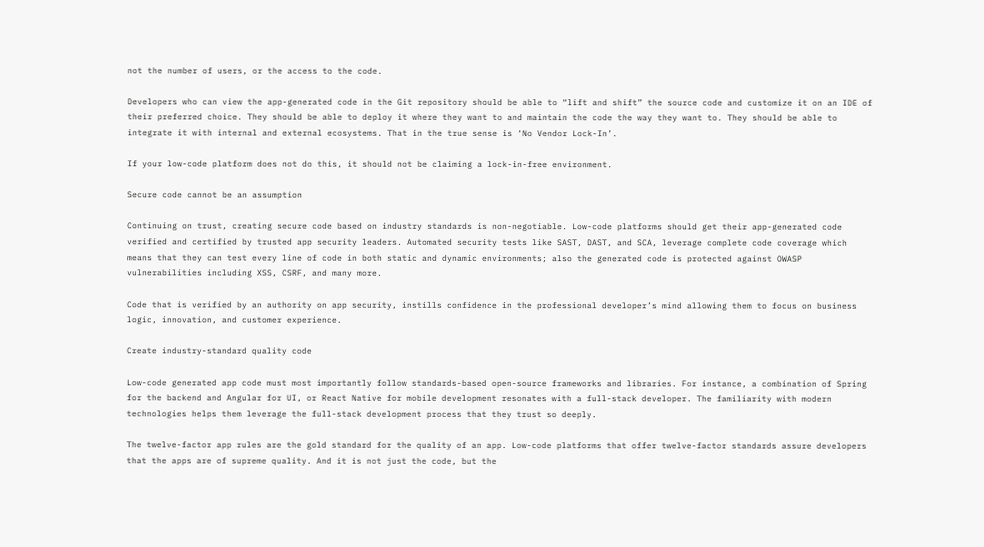not the number of users, or the access to the code.

Developers who can view the app-generated code in the Git repository should be able to “lift and shift” the source code and customize it on an IDE of their preferred choice. They should be able to deploy it where they want to and maintain the code the way they want to. They should be able to integrate it with internal and external ecosystems. That in the true sense is ‘No Vendor Lock-In’.

If your low-code platform does not do this, it should not be claiming a lock-in-free environment.

Secure code cannot be an assumption

Continuing on trust, creating secure code based on industry standards is non-negotiable. Low-code platforms should get their app-generated code verified and certified by trusted app security leaders. Automated security tests like SAST, DAST, and SCA, leverage complete code coverage which means that they can test every line of code in both static and dynamic environments; also the generated code is protected against OWASP vulnerabilities including XSS, CSRF, and many more.

Code that is verified by an authority on app security, instills confidence in the professional developer’s mind allowing them to focus on business logic, innovation, and customer experience.

Create industry-standard quality code

Low-code generated app code must most importantly follow standards-based open-source frameworks and libraries. For instance, a combination of Spring for the backend and Angular for UI, or React Native for mobile development resonates with a full-stack developer. The familiarity with modern technologies helps them leverage the full-stack development process that they trust so deeply.

The twelve-factor app rules are the gold standard for the quality of an app. Low-code platforms that offer twelve-factor standards assure developers that the apps are of supreme quality. And it is not just the code, but the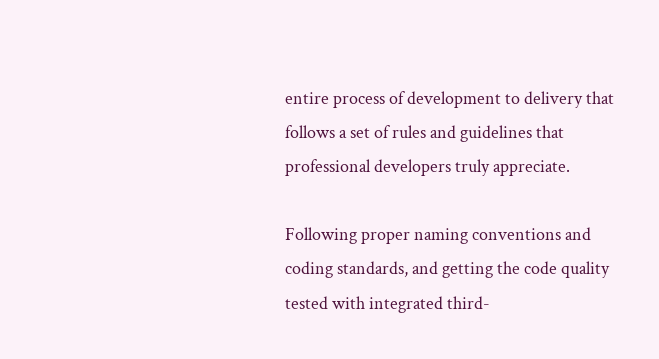entire process of development to delivery that follows a set of rules and guidelines that professional developers truly appreciate.

Following proper naming conventions and coding standards, and getting the code quality tested with integrated third-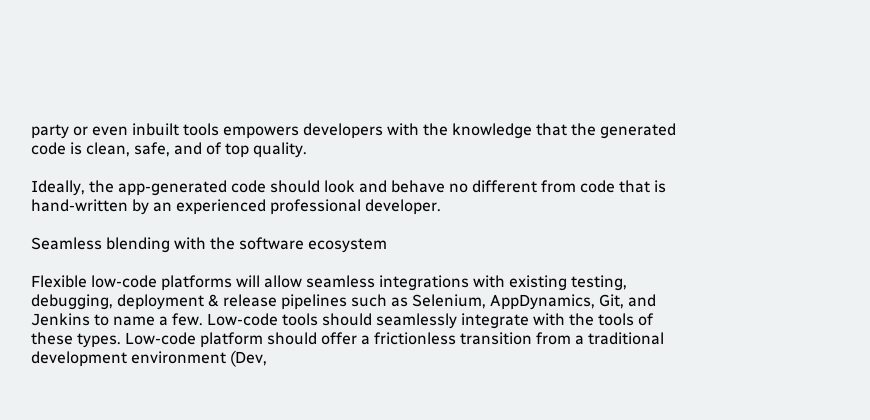party or even inbuilt tools empowers developers with the knowledge that the generated code is clean, safe, and of top quality.

Ideally, the app-generated code should look and behave no different from code that is hand-written by an experienced professional developer.

Seamless blending with the software ecosystem

Flexible low-code platforms will allow seamless integrations with existing testing, debugging, deployment & release pipelines such as Selenium, AppDynamics, Git, and Jenkins to name a few. Low-code tools should seamlessly integrate with the tools of these types. Low-code platform should offer a frictionless transition from a traditional development environment (Dev,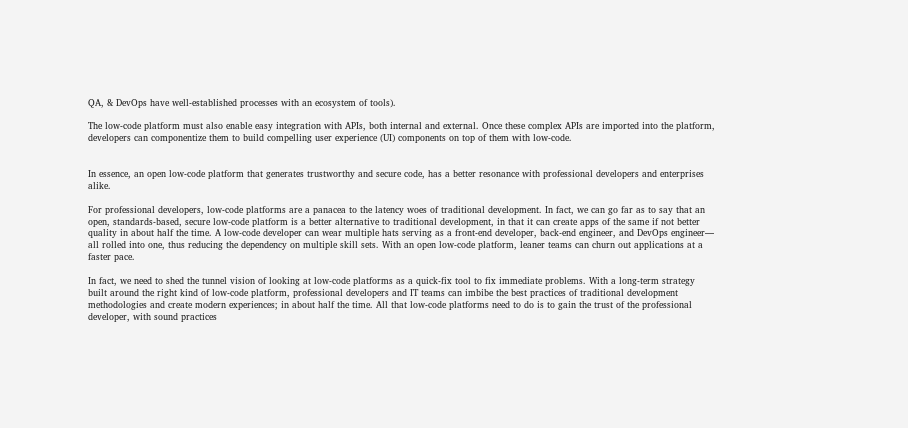QA, & DevOps have well-established processes with an ecosystem of tools).

The low-code platform must also enable easy integration with APIs, both internal and external. Once these complex APIs are imported into the platform, developers can componentize them to build compelling user experience (UI) components on top of them with low-code.


In essence, an open low-code platform that generates trustworthy and secure code, has a better resonance with professional developers and enterprises alike.

For professional developers, low-code platforms are a panacea to the latency woes of traditional development. In fact, we can go far as to say that an open, standards-based, secure low-code platform is a better alternative to traditional development, in that it can create apps of the same if not better quality in about half the time. A low-code developer can wear multiple hats serving as a front-end developer, back-end engineer, and DevOps engineer— all rolled into one, thus reducing the dependency on multiple skill sets. With an open low-code platform, leaner teams can churn out applications at a faster pace.

In fact, we need to shed the tunnel vision of looking at low-code platforms as a quick-fix tool to fix immediate problems. With a long-term strategy built around the right kind of low-code platform, professional developers and IT teams can imbibe the best practices of traditional development methodologies and create modern experiences; in about half the time. All that low-code platforms need to do is to gain the trust of the professional developer, with sound practices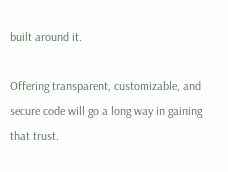built around it.

Offering transparent, customizable, and secure code will go a long way in gaining that trust.